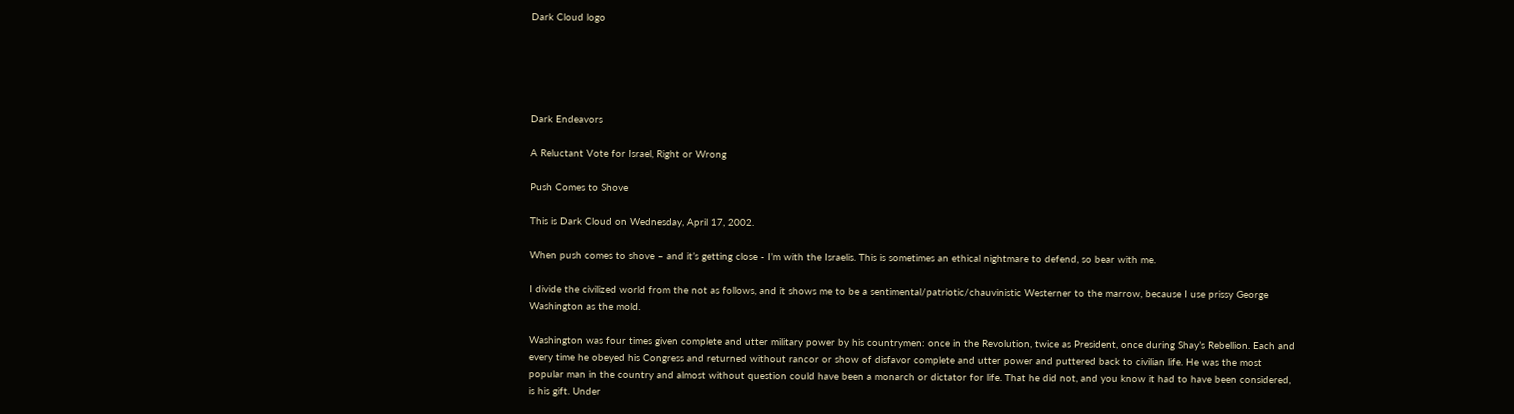Dark Cloud logo





Dark Endeavors

A Reluctant Vote for Israel, Right or Wrong

Push Comes to Shove

This is Dark Cloud on Wednesday, April 17, 2002.

When push comes to shove – and it’s getting close - I’m with the Israelis. This is sometimes an ethical nightmare to defend, so bear with me.

I divide the civilized world from the not as follows, and it shows me to be a sentimental/patriotic/chauvinistic Westerner to the marrow, because I use prissy George Washington as the mold.

Washington was four times given complete and utter military power by his countrymen: once in the Revolution, twice as President, once during Shay’s Rebellion. Each and every time he obeyed his Congress and returned without rancor or show of disfavor complete and utter power and puttered back to civilian life. He was the most popular man in the country and almost without question could have been a monarch or dictator for life. That he did not, and you know it had to have been considered, is his gift. Under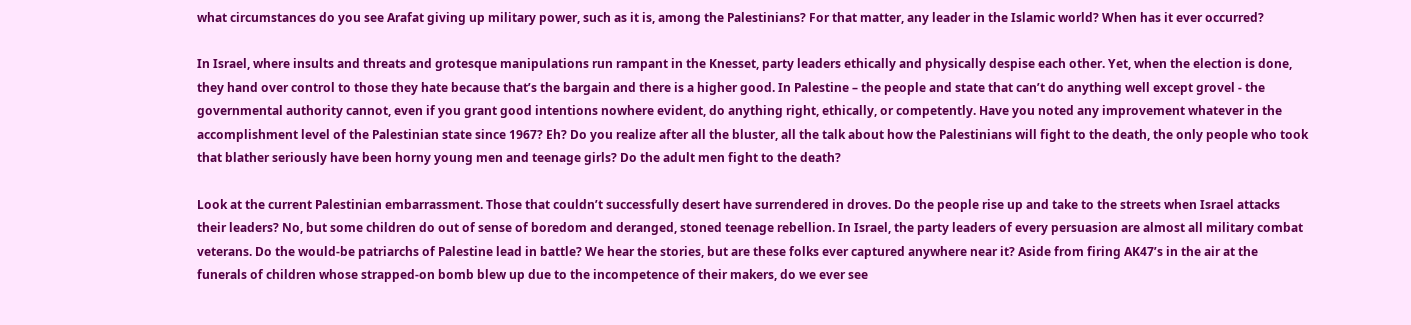what circumstances do you see Arafat giving up military power, such as it is, among the Palestinians? For that matter, any leader in the Islamic world? When has it ever occurred?

In Israel, where insults and threats and grotesque manipulations run rampant in the Knesset, party leaders ethically and physically despise each other. Yet, when the election is done, they hand over control to those they hate because that’s the bargain and there is a higher good. In Palestine – the people and state that can’t do anything well except grovel - the governmental authority cannot, even if you grant good intentions nowhere evident, do anything right, ethically, or competently. Have you noted any improvement whatever in the accomplishment level of the Palestinian state since 1967? Eh? Do you realize after all the bluster, all the talk about how the Palestinians will fight to the death, the only people who took that blather seriously have been horny young men and teenage girls? Do the adult men fight to the death?

Look at the current Palestinian embarrassment. Those that couldn’t successfully desert have surrendered in droves. Do the people rise up and take to the streets when Israel attacks their leaders? No, but some children do out of sense of boredom and deranged, stoned teenage rebellion. In Israel, the party leaders of every persuasion are almost all military combat veterans. Do the would-be patriarchs of Palestine lead in battle? We hear the stories, but are these folks ever captured anywhere near it? Aside from firing AK47’s in the air at the funerals of children whose strapped-on bomb blew up due to the incompetence of their makers, do we ever see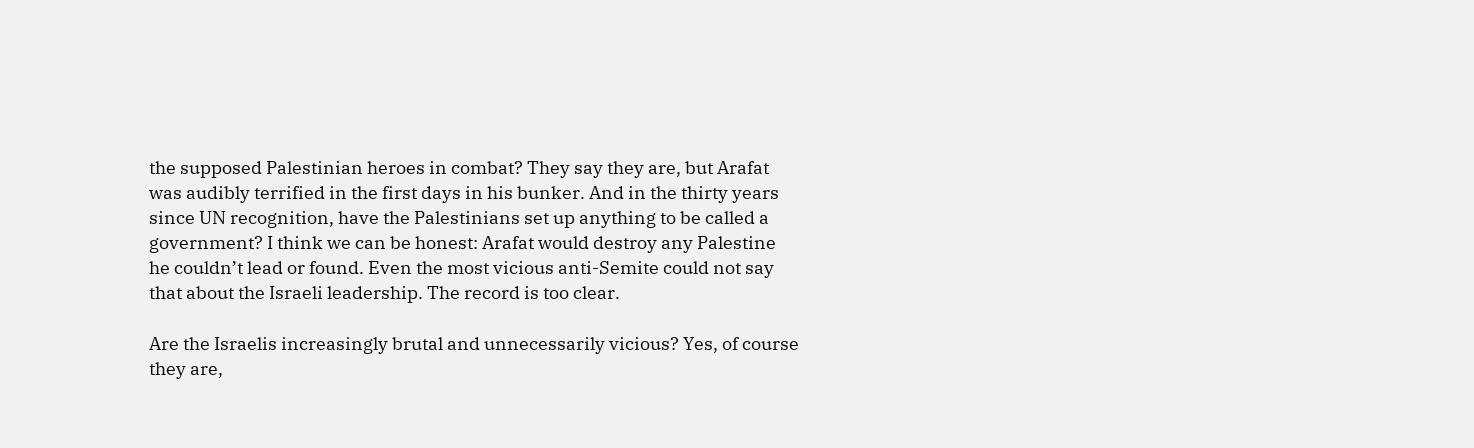the supposed Palestinian heroes in combat? They say they are, but Arafat was audibly terrified in the first days in his bunker. And in the thirty years since UN recognition, have the Palestinians set up anything to be called a government? I think we can be honest: Arafat would destroy any Palestine he couldn’t lead or found. Even the most vicious anti-Semite could not say that about the Israeli leadership. The record is too clear.

Are the Israelis increasingly brutal and unnecessarily vicious? Yes, of course they are,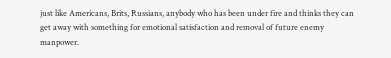just like Americans, Brits, Russians, anybody who has been under fire and thinks they can get away with something for emotional satisfaction and removal of future enemy manpower.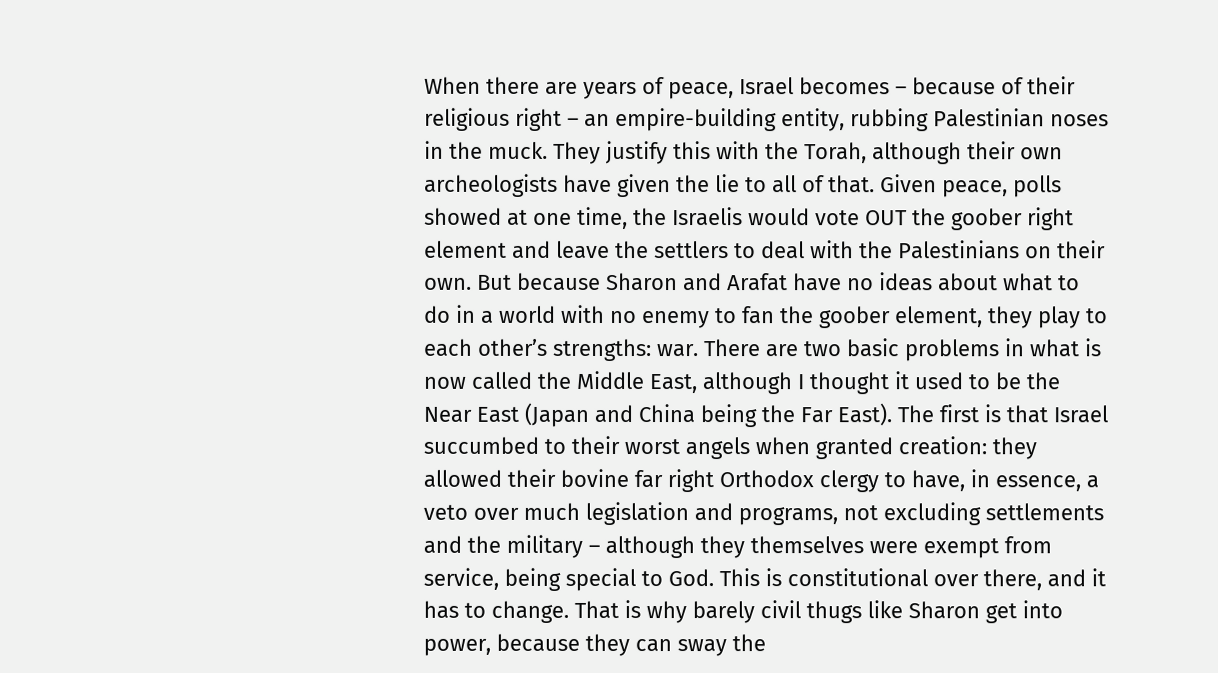When there are years of peace, Israel becomes – because of their religious right – an empire-building entity, rubbing Palestinian noses in the muck. They justify this with the Torah, although their own archeologists have given the lie to all of that. Given peace, polls showed at one time, the Israelis would vote OUT the goober right element and leave the settlers to deal with the Palestinians on their own. But because Sharon and Arafat have no ideas about what to do in a world with no enemy to fan the goober element, they play to each other’s strengths: war. There are two basic problems in what is now called the Middle East, although I thought it used to be the Near East (Japan and China being the Far East). The first is that Israel succumbed to their worst angels when granted creation: they allowed their bovine far right Orthodox clergy to have, in essence, a veto over much legislation and programs, not excluding settlements and the military – although they themselves were exempt from service, being special to God. This is constitutional over there, and it has to change. That is why barely civil thugs like Sharon get into power, because they can sway the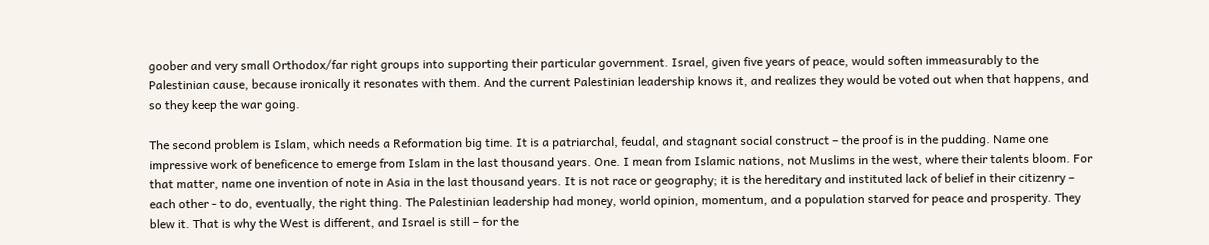goober and very small Orthodox/far right groups into supporting their particular government. Israel, given five years of peace, would soften immeasurably to the Palestinian cause, because ironically it resonates with them. And the current Palestinian leadership knows it, and realizes they would be voted out when that happens, and so they keep the war going.

The second problem is Islam, which needs a Reformation big time. It is a patriarchal, feudal, and stagnant social construct – the proof is in the pudding. Name one impressive work of beneficence to emerge from Islam in the last thousand years. One. I mean from Islamic nations, not Muslims in the west, where their talents bloom. For that matter, name one invention of note in Asia in the last thousand years. It is not race or geography; it is the hereditary and instituted lack of belief in their citizenry – each other - to do, eventually, the right thing. The Palestinian leadership had money, world opinion, momentum, and a population starved for peace and prosperity. They blew it. That is why the West is different, and Israel is still – for the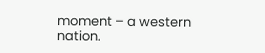moment – a western nation.